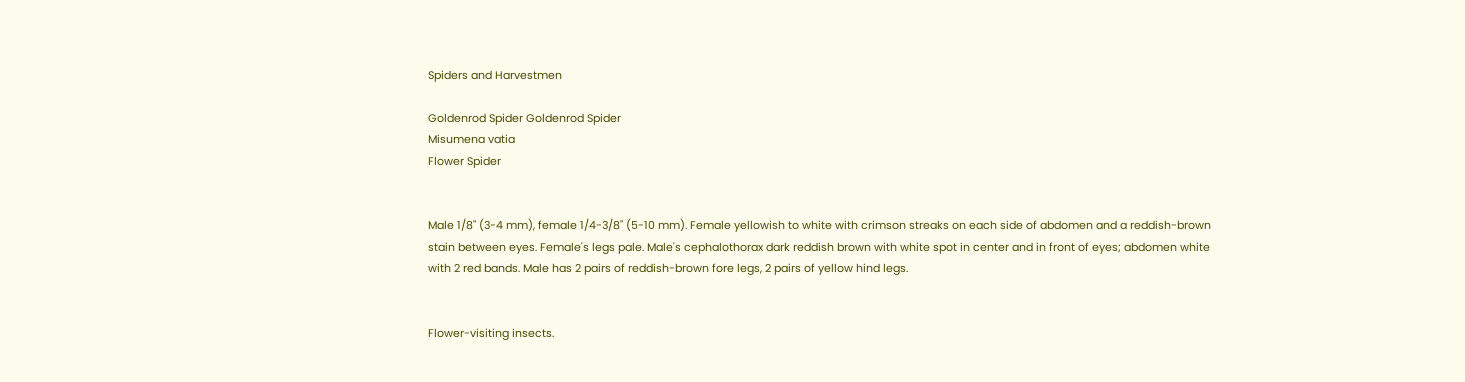Spiders and Harvestmen

Goldenrod Spider Goldenrod Spider
Misumena vatia
Flower Spider


Male 1/8" (3-4 mm), female 1/4-3/8" (5-10 mm). Female yellowish to white with crimson streaks on each side of abdomen and a reddish-brown stain between eyes. Female's legs pale. Male's cephalothorax dark reddish brown with white spot in center and in front of eyes; abdomen white with 2 red bands. Male has 2 pairs of reddish-brown fore legs, 2 pairs of yellow hind legs.


Flower-visiting insects.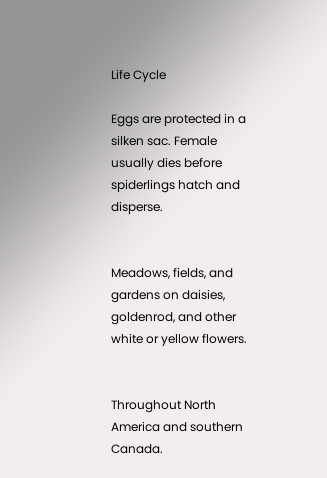Life Cycle

Eggs are protected in a silken sac. Female usually dies before spiderlings hatch and disperse.


Meadows, fields, and gardens on daisies, goldenrod, and other white or yellow flowers.


Throughout North America and southern Canada.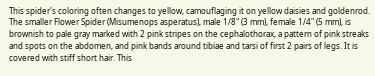This spider's coloring often changes to yellow, camouflaging it on yellow daisies and goldenrod. The smaller Flower Spider (Misumenops asperatus), male 1/8" (3 mm), female 1/4" (5 mm), is brownish to pale gray marked with 2 pink stripes on the cephalothorax, a pattern of pink streaks and spots on the abdomen, and pink bands around tibiae and tarsi of first 2 pairs of legs. It is covered with stiff short hair. This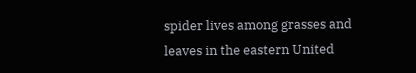spider lives among grasses and leaves in the eastern United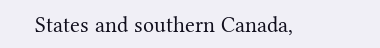States and southern Canada,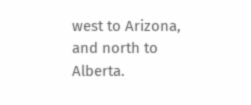west to Arizona, and north to Alberta.